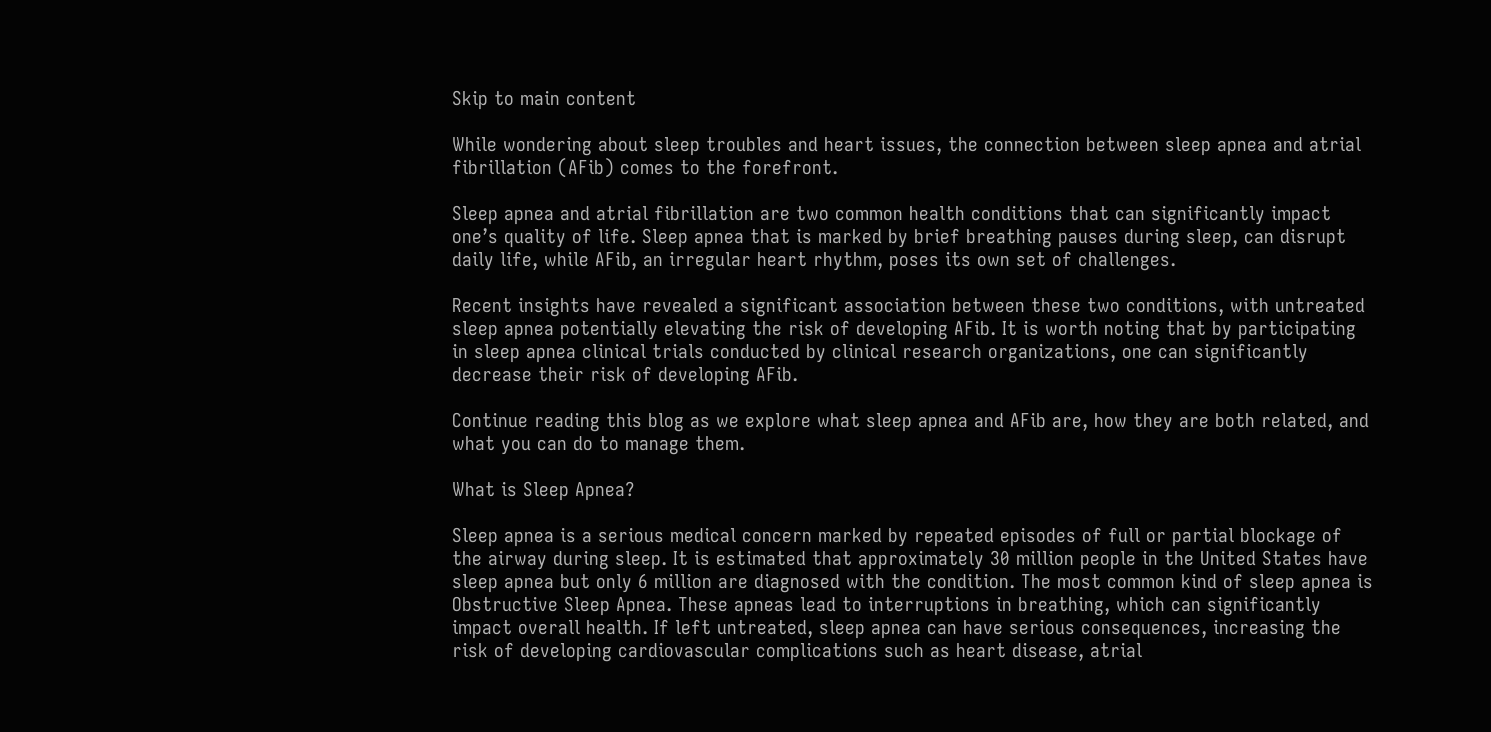Skip to main content

While wondering about sleep troubles and heart issues, the connection between sleep apnea and atrial fibrillation (AFib) comes to the forefront.

Sleep apnea and atrial fibrillation are two common health conditions that can significantly impact one’s quality of life. Sleep apnea that is marked by brief breathing pauses during sleep, can disrupt daily life, while AFib, an irregular heart rhythm, poses its own set of challenges.

Recent insights have revealed a significant association between these two conditions, with untreated sleep apnea potentially elevating the risk of developing AFib. It is worth noting that by participating in sleep apnea clinical trials conducted by clinical research organizations, one can significantly decrease their risk of developing AFib.

Continue reading this blog as we explore what sleep apnea and AFib are, how they are both related, and what you can do to manage them.

What is Sleep Apnea?

Sleep apnea is a serious medical concern marked by repeated episodes of full or partial blockage of the airway during sleep. It is estimated that approximately 30 million people in the United States have sleep apnea but only 6 million are diagnosed with the condition. The most common kind of sleep apnea is Obstructive Sleep Apnea. These apneas lead to interruptions in breathing, which can significantly impact overall health. If left untreated, sleep apnea can have serious consequences, increasing the risk of developing cardiovascular complications such as heart disease, atrial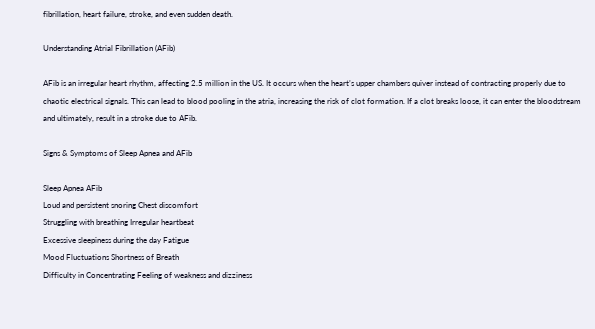fibrillation, heart failure, stroke, and even sudden death.

Understanding Atrial Fibrillation (AFib)

AFib is an irregular heart rhythm, affecting 2.5 million in the US. It occurs when the heart’s upper chambers quiver instead of contracting properly due to chaotic electrical signals. This can lead to blood pooling in the atria, increasing the risk of clot formation. If a clot breaks loose, it can enter the bloodstream and ultimately, result in a stroke due to AFib.

Signs & Symptoms of Sleep Apnea and AFib

Sleep Apnea AFib
Loud and persistent snoring Chest discomfort
Struggling with breathing Irregular heartbeat
Excessive sleepiness during the day Fatigue
Mood Fluctuations Shortness of Breath
Difficulty in Concentrating Feeling of weakness and dizziness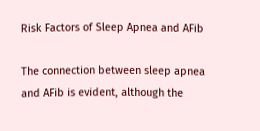Risk Factors of Sleep Apnea and AFib

The connection between sleep apnea and AFib is evident, although the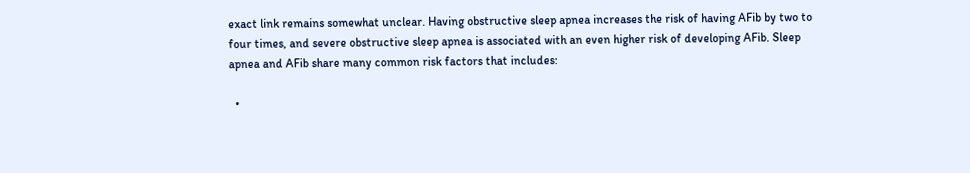exact link remains somewhat unclear. Having obstructive sleep apnea increases the risk of having AFib by two to four times, and severe obstructive sleep apnea is associated with an even higher risk of developing AFib. Sleep apnea and AFib share many common risk factors that includes:

  •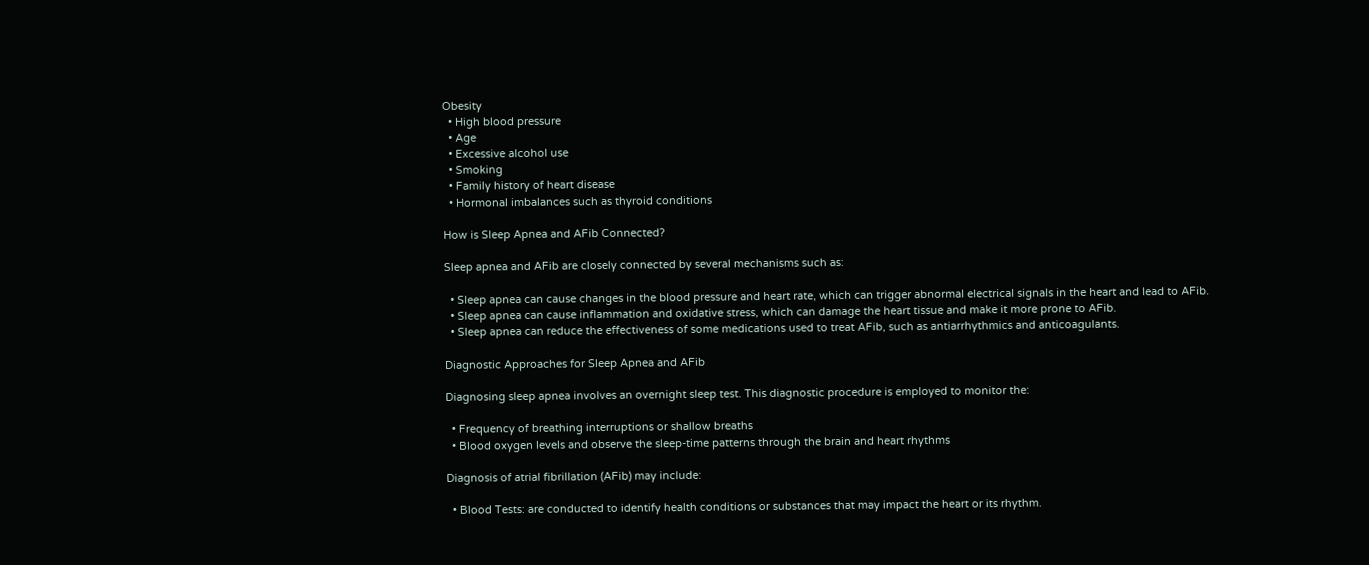Obesity
  • High blood pressure
  • Age
  • Excessive alcohol use
  • Smoking
  • Family history of heart disease
  • Hormonal imbalances such as thyroid conditions

How is Sleep Apnea and AFib Connected?

Sleep apnea and AFib are closely connected by several mechanisms such as:

  • Sleep apnea can cause changes in the blood pressure and heart rate, which can trigger abnormal electrical signals in the heart and lead to AFib.
  • Sleep apnea can cause inflammation and oxidative stress, which can damage the heart tissue and make it more prone to AFib.
  • Sleep apnea can reduce the effectiveness of some medications used to treat AFib, such as antiarrhythmics and anticoagulants.

Diagnostic Approaches for Sleep Apnea and AFib

Diagnosing sleep apnea involves an overnight sleep test. This diagnostic procedure is employed to monitor the:

  • Frequency of breathing interruptions or shallow breaths
  • Blood oxygen levels and observe the sleep-time patterns through the brain and heart rhythms

Diagnosis of atrial fibrillation (AFib) may include:

  • Blood Tests: are conducted to identify health conditions or substances that may impact the heart or its rhythm.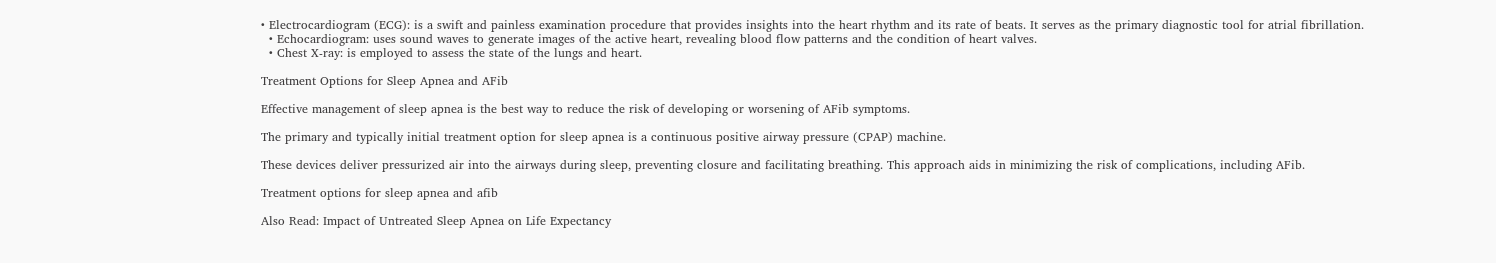• Electrocardiogram (ECG): is a swift and painless examination procedure that provides insights into the heart rhythm and its rate of beats. It serves as the primary diagnostic tool for atrial fibrillation.
  • Echocardiogram: uses sound waves to generate images of the active heart, revealing blood flow patterns and the condition of heart valves.
  • Chest X-ray: is employed to assess the state of the lungs and heart.

Treatment Options for Sleep Apnea and AFib

Effective management of sleep apnea is the best way to reduce the risk of developing or worsening of AFib symptoms.

The primary and typically initial treatment option for sleep apnea is a continuous positive airway pressure (CPAP) machine.

These devices deliver pressurized air into the airways during sleep, preventing closure and facilitating breathing. This approach aids in minimizing the risk of complications, including AFib.

Treatment options for sleep apnea and afib

Also Read: Impact of Untreated Sleep Apnea on Life Expectancy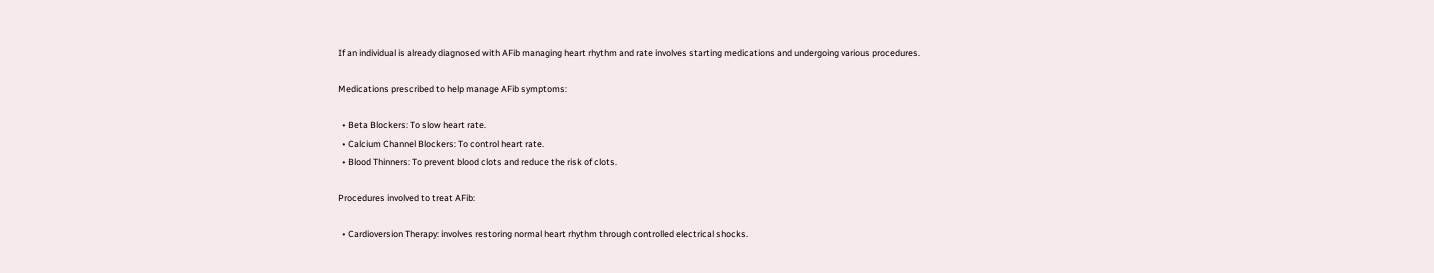If an individual is already diagnosed with AFib managing heart rhythm and rate involves starting medications and undergoing various procedures.

Medications prescribed to help manage AFib symptoms:

  • Beta Blockers: To slow heart rate.
  • Calcium Channel Blockers: To control heart rate.
  • Blood Thinners: To prevent blood clots and reduce the risk of clots.

Procedures involved to treat AFib:

  • Cardioversion Therapy: involves restoring normal heart rhythm through controlled electrical shocks.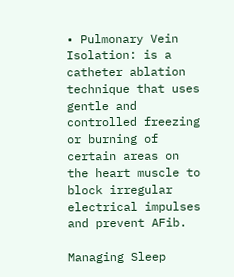• Pulmonary Vein Isolation: is a catheter ablation technique that uses gentle and controlled freezing or burning of certain areas on the heart muscle to block irregular electrical impulses and prevent AFib.

Managing Sleep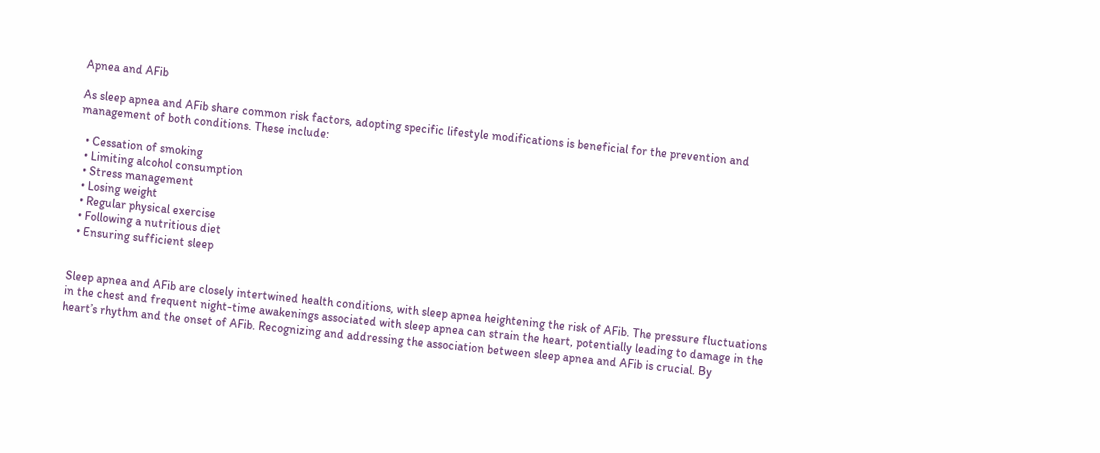Apnea and AFib

As sleep apnea and AFib share common risk factors, adopting specific lifestyle modifications is beneficial for the prevention and management of both conditions. These include:

  • Cessation of smoking
  • Limiting alcohol consumption
  • Stress management
  • Losing weight
  • Regular physical exercise
  • Following a nutritious diet
  • Ensuring sufficient sleep


Sleep apnea and AFib are closely intertwined health conditions, with sleep apnea heightening the risk of AFib. The pressure fluctuations in the chest and frequent night-time awakenings associated with sleep apnea can strain the heart, potentially leading to damage in the heart’s rhythm and the onset of AFib. Recognizing and addressing the association between sleep apnea and AFib is crucial. By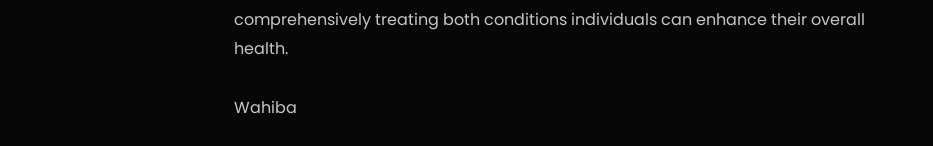comprehensively treating both conditions individuals can enhance their overall health.

Wahiba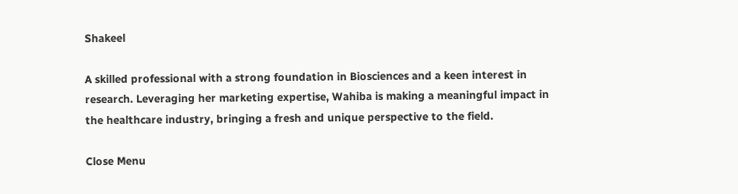Shakeel

A skilled professional with a strong foundation in Biosciences and a keen interest in research. Leveraging her marketing expertise, Wahiba is making a meaningful impact in the healthcare industry, bringing a fresh and unique perspective to the field.

Close Menu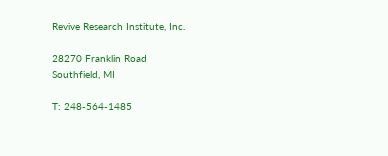Revive Research Institute, Inc.

28270 Franklin Road
Southfield, MI

T: 248-564-1485